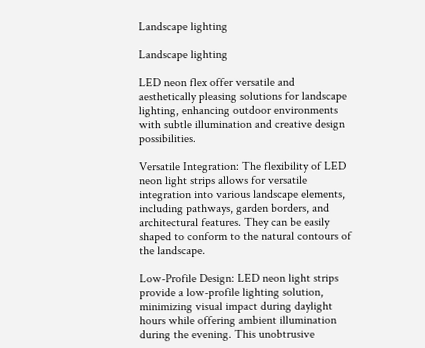Landscape lighting

Landscape lighting

LED neon flex offer versatile and aesthetically pleasing solutions for landscape lighting, enhancing outdoor environments with subtle illumination and creative design possibilities.

Versatile Integration: The flexibility of LED neon light strips allows for versatile integration into various landscape elements, including pathways, garden borders, and architectural features. They can be easily shaped to conform to the natural contours of the landscape.

Low-Profile Design: LED neon light strips provide a low-profile lighting solution, minimizing visual impact during daylight hours while offering ambient illumination during the evening. This unobtrusive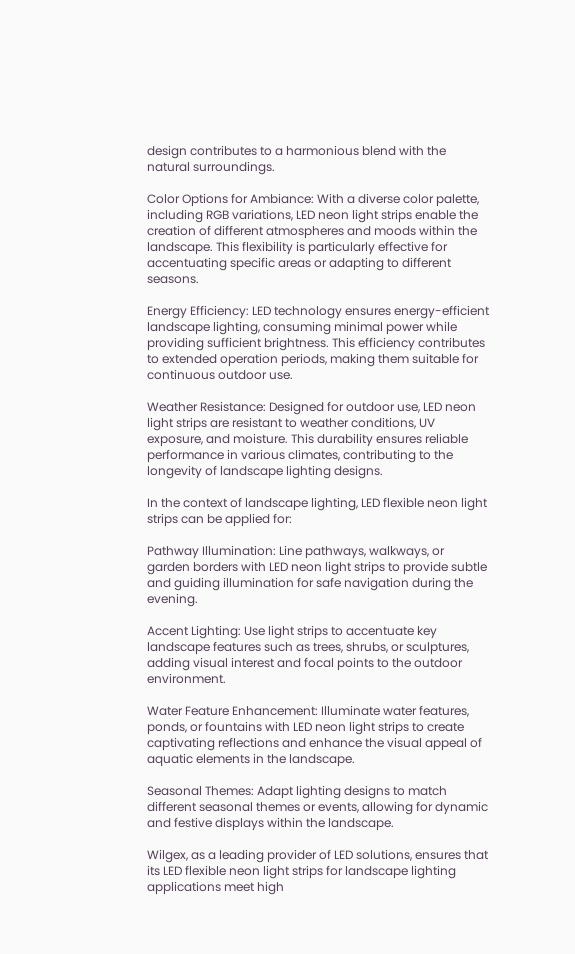design contributes to a harmonious blend with the natural surroundings.

Color Options for Ambiance: With a diverse color palette, including RGB variations, LED neon light strips enable the creation of different atmospheres and moods within the landscape. This flexibility is particularly effective for accentuating specific areas or adapting to different seasons.

Energy Efficiency: LED technology ensures energy-efficient landscape lighting, consuming minimal power while providing sufficient brightness. This efficiency contributes to extended operation periods, making them suitable for continuous outdoor use.

Weather Resistance: Designed for outdoor use, LED neon light strips are resistant to weather conditions, UV exposure, and moisture. This durability ensures reliable performance in various climates, contributing to the longevity of landscape lighting designs.

In the context of landscape lighting, LED flexible neon light strips can be applied for:

Pathway Illumination: Line pathways, walkways, or garden borders with LED neon light strips to provide subtle and guiding illumination for safe navigation during the evening.

Accent Lighting: Use light strips to accentuate key landscape features such as trees, shrubs, or sculptures, adding visual interest and focal points to the outdoor environment.

Water Feature Enhancement: Illuminate water features, ponds, or fountains with LED neon light strips to create captivating reflections and enhance the visual appeal of aquatic elements in the landscape.

Seasonal Themes: Adapt lighting designs to match different seasonal themes or events, allowing for dynamic and festive displays within the landscape.

Wilgex, as a leading provider of LED solutions, ensures that its LED flexible neon light strips for landscape lighting applications meet high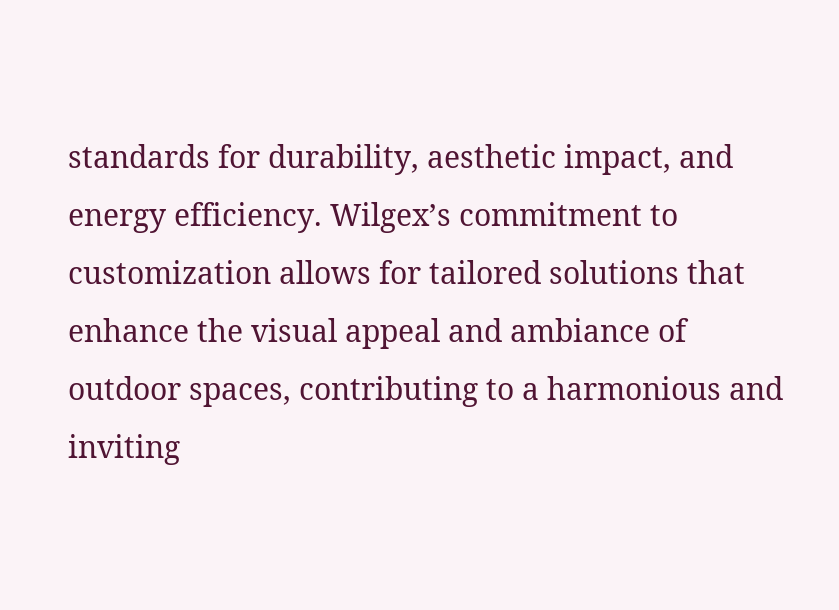standards for durability, aesthetic impact, and energy efficiency. Wilgex’s commitment to customization allows for tailored solutions that enhance the visual appeal and ambiance of outdoor spaces, contributing to a harmonious and inviting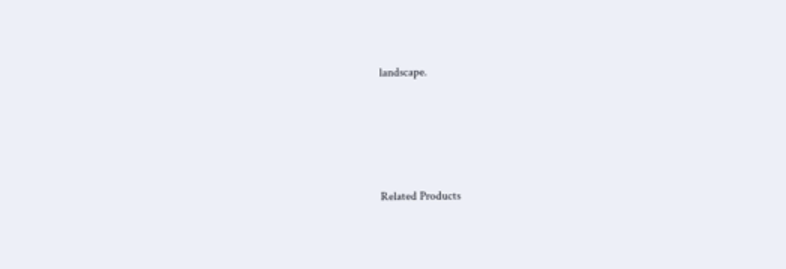landscape.




Related Products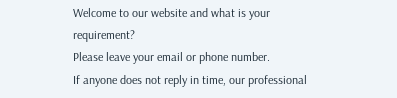Welcome to our website and what is your requirement?
Please leave your email or phone number.
If anyone does not reply in time, our professional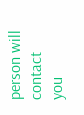person will contact you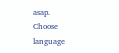asap.
Choose language